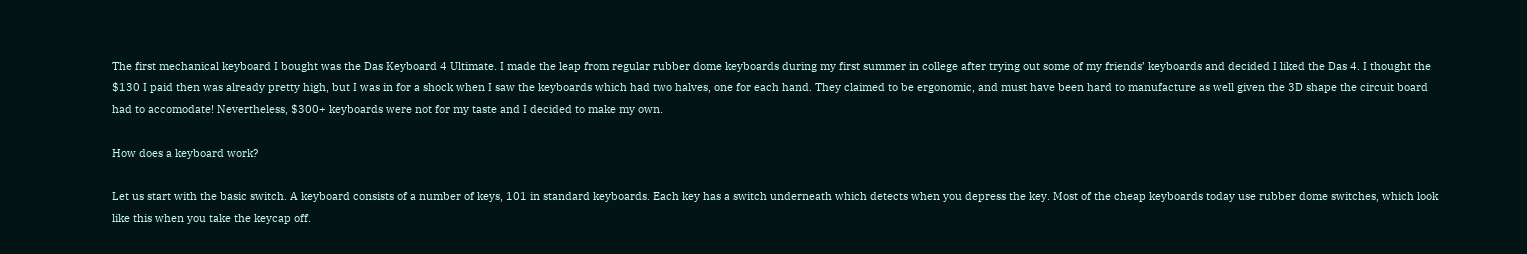The first mechanical keyboard I bought was the Das Keyboard 4 Ultimate. I made the leap from regular rubber dome keyboards during my first summer in college after trying out some of my friends’ keyboards and decided I liked the Das 4. I thought the $130 I paid then was already pretty high, but I was in for a shock when I saw the keyboards which had two halves, one for each hand. They claimed to be ergonomic, and must have been hard to manufacture as well given the 3D shape the circuit board had to accomodate! Nevertheless, $300+ keyboards were not for my taste and I decided to make my own.

How does a keyboard work?

Let us start with the basic switch. A keyboard consists of a number of keys, 101 in standard keyboards. Each key has a switch underneath which detects when you depress the key. Most of the cheap keyboards today use rubber dome switches, which look like this when you take the keycap off.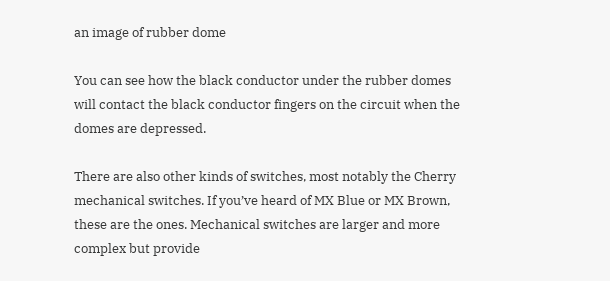an image of rubber dome

You can see how the black conductor under the rubber domes will contact the black conductor fingers on the circuit when the domes are depressed.

There are also other kinds of switches, most notably the Cherry mechanical switches. If you’ve heard of MX Blue or MX Brown, these are the ones. Mechanical switches are larger and more complex but provide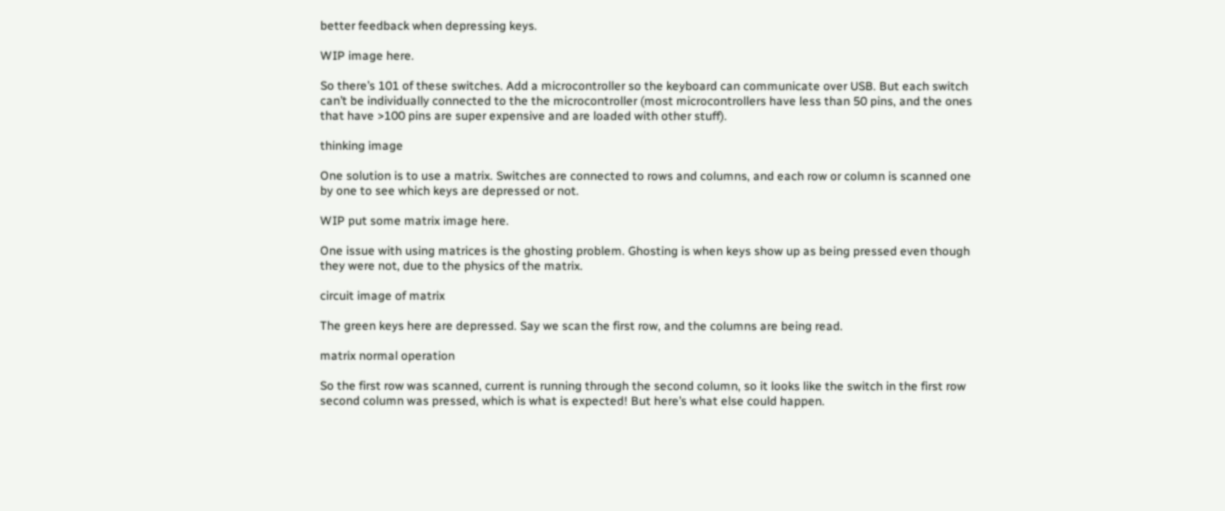better feedback when depressing keys.

WIP image here.

So there’s 101 of these switches. Add a microcontroller so the keyboard can communicate over USB. But each switch can’t be individually connected to the the microcontroller (most microcontrollers have less than 50 pins, and the ones that have >100 pins are super expensive and are loaded with other stuff).

thinking image

One solution is to use a matrix. Switches are connected to rows and columns, and each row or column is scanned one by one to see which keys are depressed or not.

WIP put some matrix image here.

One issue with using matrices is the ghosting problem. Ghosting is when keys show up as being pressed even though they were not, due to the physics of the matrix.

circuit image of matrix

The green keys here are depressed. Say we scan the first row, and the columns are being read.

matrix normal operation

So the first row was scanned, current is running through the second column, so it looks like the switch in the first row second column was pressed, which is what is expected! But here’s what else could happen.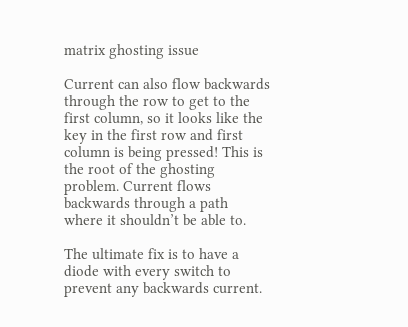matrix ghosting issue

Current can also flow backwards through the row to get to the first column, so it looks like the key in the first row and first column is being pressed! This is the root of the ghosting problem. Current flows backwards through a path where it shouldn’t be able to.

The ultimate fix is to have a diode with every switch to prevent any backwards current.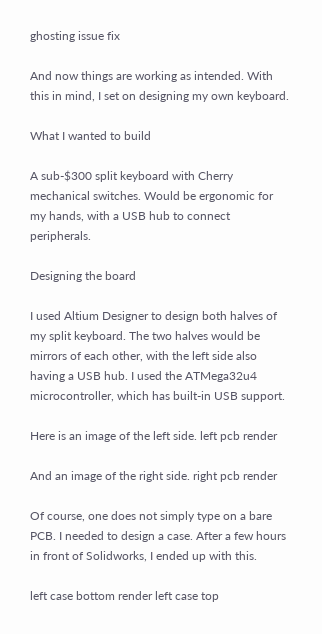ghosting issue fix

And now things are working as intended. With this in mind, I set on designing my own keyboard.

What I wanted to build

A sub-$300 split keyboard with Cherry mechanical switches. Would be ergonomic for my hands, with a USB hub to connect peripherals.

Designing the board

I used Altium Designer to design both halves of my split keyboard. The two halves would be mirrors of each other, with the left side also having a USB hub. I used the ATMega32u4 microcontroller, which has built-in USB support.

Here is an image of the left side. left pcb render

And an image of the right side. right pcb render

Of course, one does not simply type on a bare PCB. I needed to design a case. After a few hours in front of Solidworks, I ended up with this.

left case bottom render left case top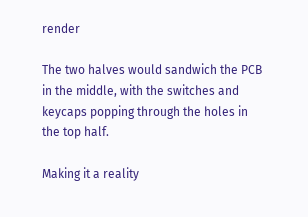render

The two halves would sandwich the PCB in the middle, with the switches and keycaps popping through the holes in the top half.

Making it a reality